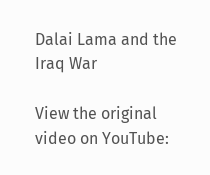Dalai Lama and the Iraq War

View the original video on YouTube: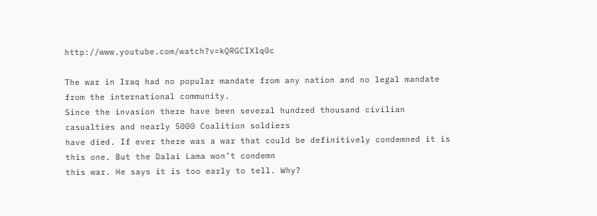http://www.youtube.com/watch?v=kQRGCIXlq0c

The war in Iraq had no popular mandate from any nation and no legal mandate from the international community.
Since the invasion there have been several hundred thousand civilian casualties and nearly 5000 Coalition soldiers
have died. If ever there was a war that could be definitively condemned it is this one. But the Dalai Lama won’t condemn
this war. He says it is too early to tell. Why?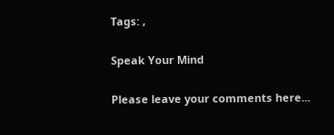Tags: ,

Speak Your Mind

Please leave your comments here...